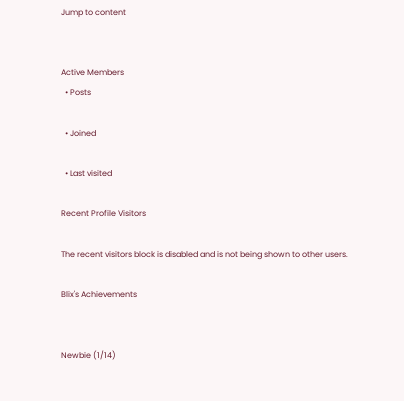Jump to content


Active Members
  • Posts

  • Joined

  • Last visited

Recent Profile Visitors

The recent visitors block is disabled and is not being shown to other users.

Blix's Achievements


Newbie (1/14)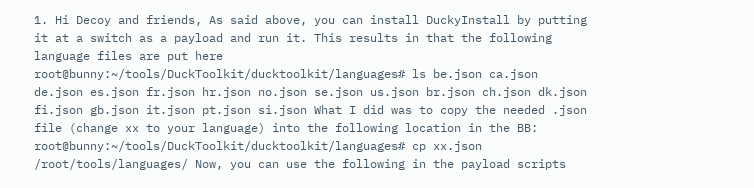1. Hi Decoy and friends, As said above, you can install DuckyInstall by putting it at a switch as a payload and run it. This results in that the following language files are put here root@bunny:~/tools/DuckToolkit/ducktoolkit/languages# ls be.json ca.json de.json es.json fr.json hr.json no.json se.json us.json br.json ch.json dk.json fi.json gb.json it.json pt.json si.json What I did was to copy the needed .json file (change xx to your language) into the following location in the BB: root@bunny:~/tools/DuckToolkit/ducktoolkit/languages# cp xx.json /root/tools/languages/ Now, you can use the following in the payload scripts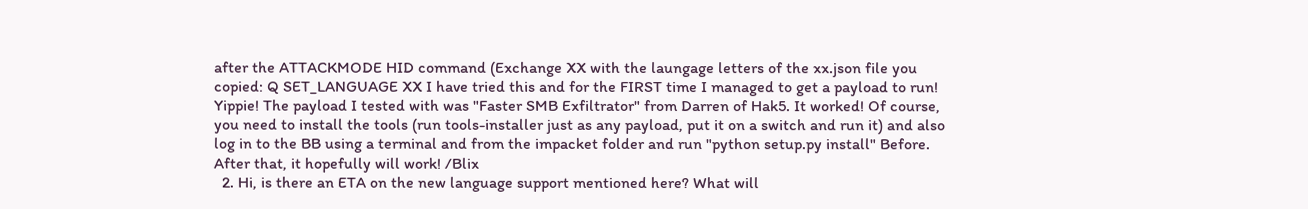after the ATTACKMODE HID command (Exchange XX with the laungage letters of the xx.json file you copied: Q SET_LANGUAGE XX I have tried this and for the FIRST time I managed to get a payload to run! Yippie! The payload I tested with was "Faster SMB Exfiltrator" from Darren of Hak5. It worked! Of course, you need to install the tools (run tools-installer just as any payload, put it on a switch and run it) and also log in to the BB using a terminal and from the impacket folder and run "python setup.py install" Before. After that, it hopefully will work! /Blix
  2. Hi, is there an ETA on the new language support mentioned here? What will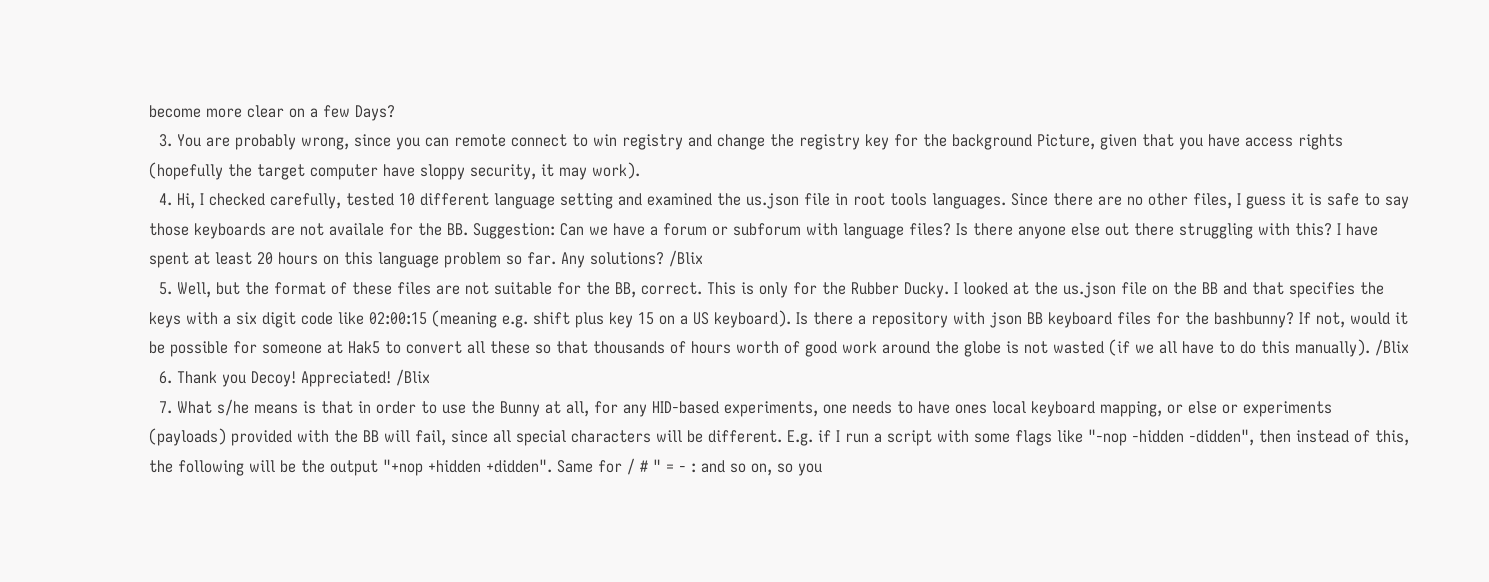become more clear on a few Days?
  3. You are probably wrong, since you can remote connect to win registry and change the registry key for the background Picture, given that you have access rights (hopefully the target computer have sloppy security, it may work).
  4. Hi, I checked carefully, tested 10 different language setting and examined the us.json file in root tools languages. Since there are no other files, I guess it is safe to say those keyboards are not availale for the BB. Suggestion: Can we have a forum or subforum with language files? Is there anyone else out there struggling with this? I have spent at least 20 hours on this language problem so far. Any solutions? /Blix
  5. Well, but the format of these files are not suitable for the BB, correct. This is only for the Rubber Ducky. I looked at the us.json file on the BB and that specifies the keys with a six digit code like 02:00:15 (meaning e.g. shift plus key 15 on a US keyboard). Is there a repository with json BB keyboard files for the bashbunny? If not, would it be possible for someone at Hak5 to convert all these so that thousands of hours worth of good work around the globe is not wasted (if we all have to do this manually). /Blix
  6. Thank you Decoy! Appreciated! /Blix
  7. What s/he means is that in order to use the Bunny at all, for any HID-based experiments, one needs to have ones local keyboard mapping, or else or experiments (payloads) provided with the BB will fail, since all special characters will be different. E.g. if I run a script with some flags like "-nop -hidden -didden", then instead of this, the following will be the output "+nop +hidden +didden". Same for / # " = - : and so on, so you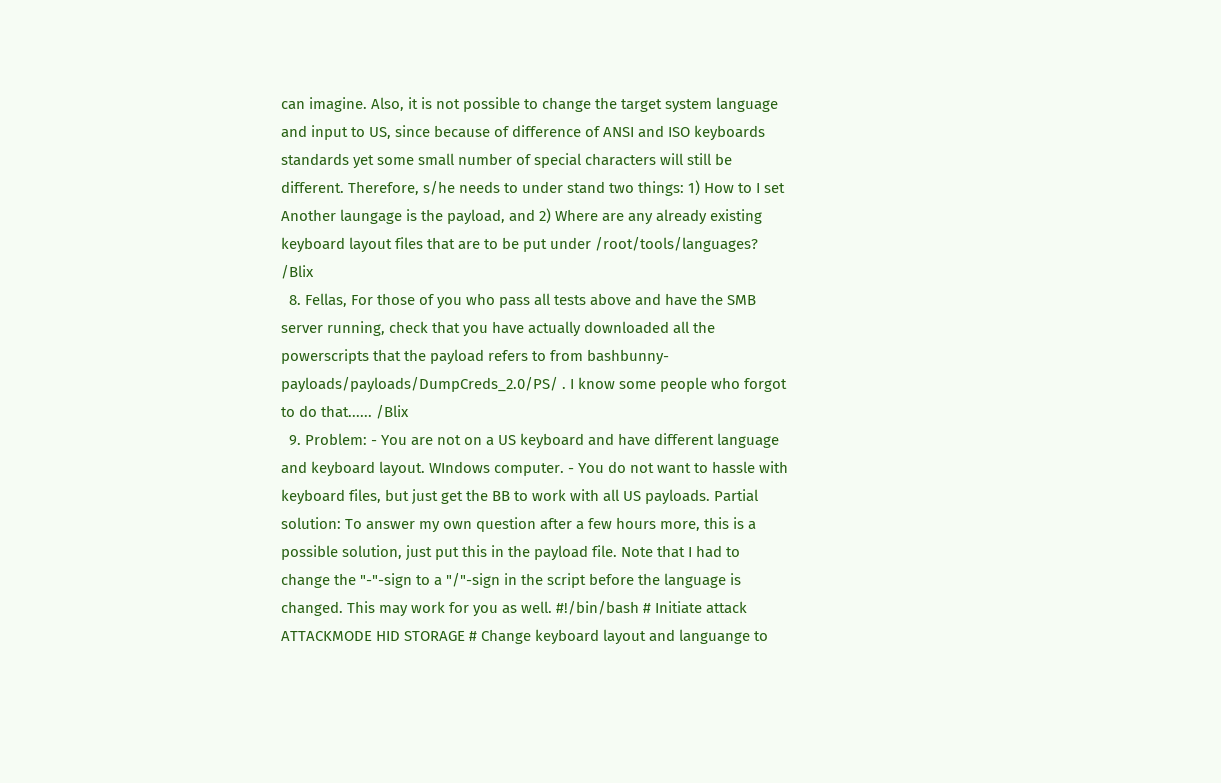can imagine. Also, it is not possible to change the target system language and input to US, since because of difference of ANSI and ISO keyboards standards yet some small number of special characters will still be different. Therefore, s/he needs to under stand two things: 1) How to I set Another laungage is the payload, and 2) Where are any already existing keyboard layout files that are to be put under /root/tools/languages? /Blix
  8. Fellas, For those of you who pass all tests above and have the SMB server running, check that you have actually downloaded all the powerscripts that the payload refers to from bashbunny-payloads/payloads/DumpCreds_2.0/PS/ . I know some people who forgot to do that...... /Blix
  9. Problem: - You are not on a US keyboard and have different language and keyboard layout. WIndows computer. - You do not want to hassle with keyboard files, but just get the BB to work with all US payloads. Partial solution: To answer my own question after a few hours more, this is a possible solution, just put this in the payload file. Note that I had to change the "-"-sign to a "/"-sign in the script before the language is changed. This may work for you as well. #!/bin/bash # Initiate attack ATTACKMODE HID STORAGE # Change keyboard layout and languange to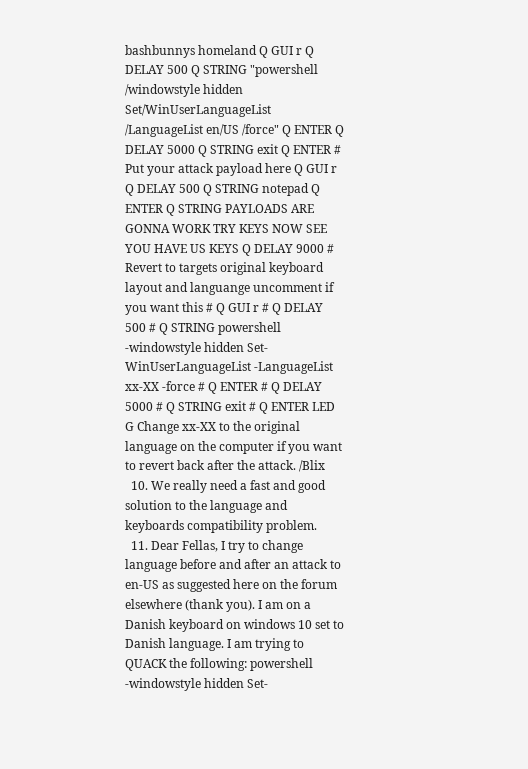bashbunnys homeland Q GUI r Q DELAY 500 Q STRING "powershell /windowstyle hidden Set/WinUserLanguageList /LanguageList en/US /force" Q ENTER Q DELAY 5000 Q STRING exit Q ENTER # Put your attack payload here Q GUI r Q DELAY 500 Q STRING notepad Q ENTER Q STRING PAYLOADS ARE GONNA WORK TRY KEYS NOW SEE YOU HAVE US KEYS Q DELAY 9000 # Revert to targets original keyboard layout and languange uncomment if you want this # Q GUI r # Q DELAY 500 # Q STRING powershell -windowstyle hidden Set-WinUserLanguageList -LanguageList xx-XX -force # Q ENTER # Q DELAY 5000 # Q STRING exit # Q ENTER LED G Change xx-XX to the original language on the computer if you want to revert back after the attack. /Blix
  10. We really need a fast and good solution to the language and keyboards compatibility problem.
  11. Dear Fellas, I try to change language before and after an attack to en-US as suggested here on the forum elsewhere (thank you). I am on a Danish keyboard on windows 10 set to Danish language. I am trying to QUACK the following: powershell -windowstyle hidden Set-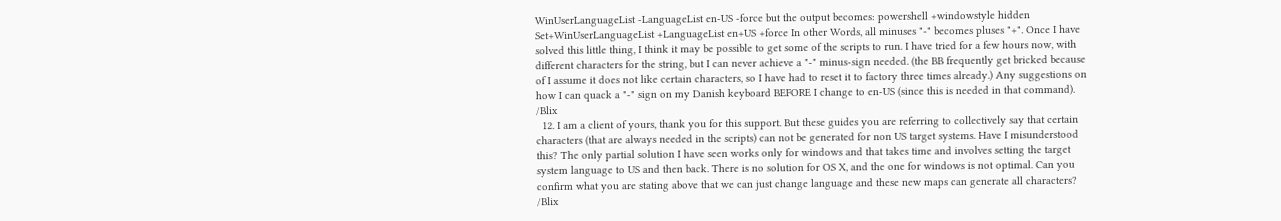WinUserLanguageList -LanguageList en-US -force but the output becomes: powershell +windowstyle hidden Set+WinUserLanguageList +LanguageList en+US +force In other Words, all minuses "-" becomes pluses "+". Once I have solved this little thing, I think it may be possible to get some of the scripts to run. I have tried for a few hours now, with different characters for the string, but I can never achieve a "-" minus-sign needed. (the BB frequently get bricked because of I assume it does not like certain characters, so I have had to reset it to factory three times already.) Any suggestions on how I can quack a "-" sign on my Danish keyboard BEFORE I change to en-US (since this is needed in that command). /Blix
  12. I am a client of yours, thank you for this support. But these guides you are referring to collectively say that certain characters (that are always needed in the scripts) can not be generated for non US target systems. Have I misunderstood this? The only partial solution I have seen works only for windows and that takes time and involves setting the target system language to US and then back. There is no solution for OS X, and the one for windows is not optimal. Can you confirm what you are stating above that we can just change language and these new maps can generate all characters? /Blix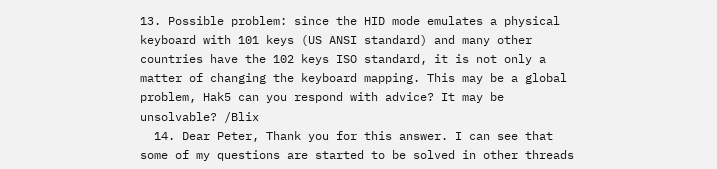13. Possible problem: since the HID mode emulates a physical keyboard with 101 keys (US ANSI standard) and many other countries have the 102 keys ISO standard, it is not only a matter of changing the keyboard mapping. This may be a global problem, Hak5 can you respond with advice? It may be unsolvable? /Blix
  14. Dear Peter, Thank you for this answer. I can see that some of my questions are started to be solved in other threads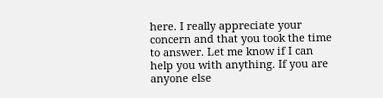here. I really appreciate your concern and that you took the time to answer. Let me know if I can help you with anything. If you are anyone else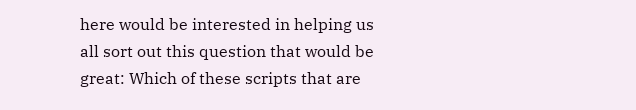here would be interested in helping us all sort out this question that would be great: Which of these scripts that are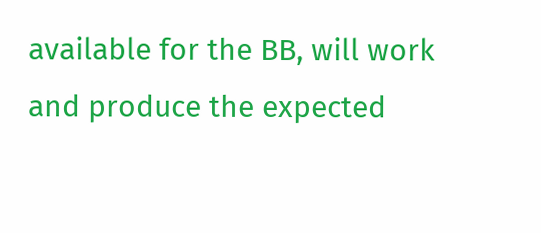available for the BB, will work and produce the expected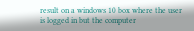result on a windows 10 box where the user is logged in but the computer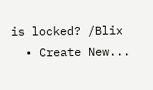is locked? /Blix
  • Create New...